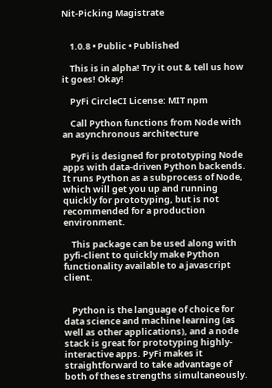Nit-Picking Magistrate


    1.0.8 • Public • Published

    This is in alpha! Try it out & tell us how it goes! Okay!

    PyFi CircleCI License: MIT npm

    Call Python functions from Node with an asynchronous architecture

    PyFi is designed for prototyping Node apps with data-driven Python backends. It runs Python as a subprocess of Node, which will get you up and running quickly for prototyping, but is not recommended for a production environment.

    This package can be used along with pyfi-client to quickly make Python functionality available to a javascript client.


    Python is the language of choice for data science and machine learning (as well as other applications), and a node stack is great for prototyping highly-interactive apps. PyFi makes it straightforward to take advantage of both of these strengths simultaneously.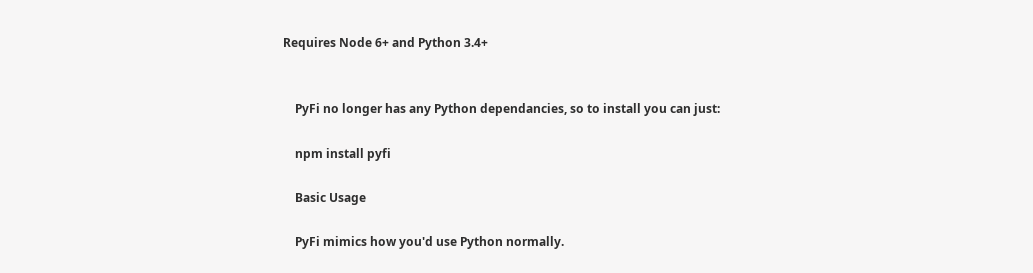Requires Node 6+ and Python 3.4+


    PyFi no longer has any Python dependancies, so to install you can just:

    npm install pyfi

    Basic Usage

    PyFi mimics how you'd use Python normally.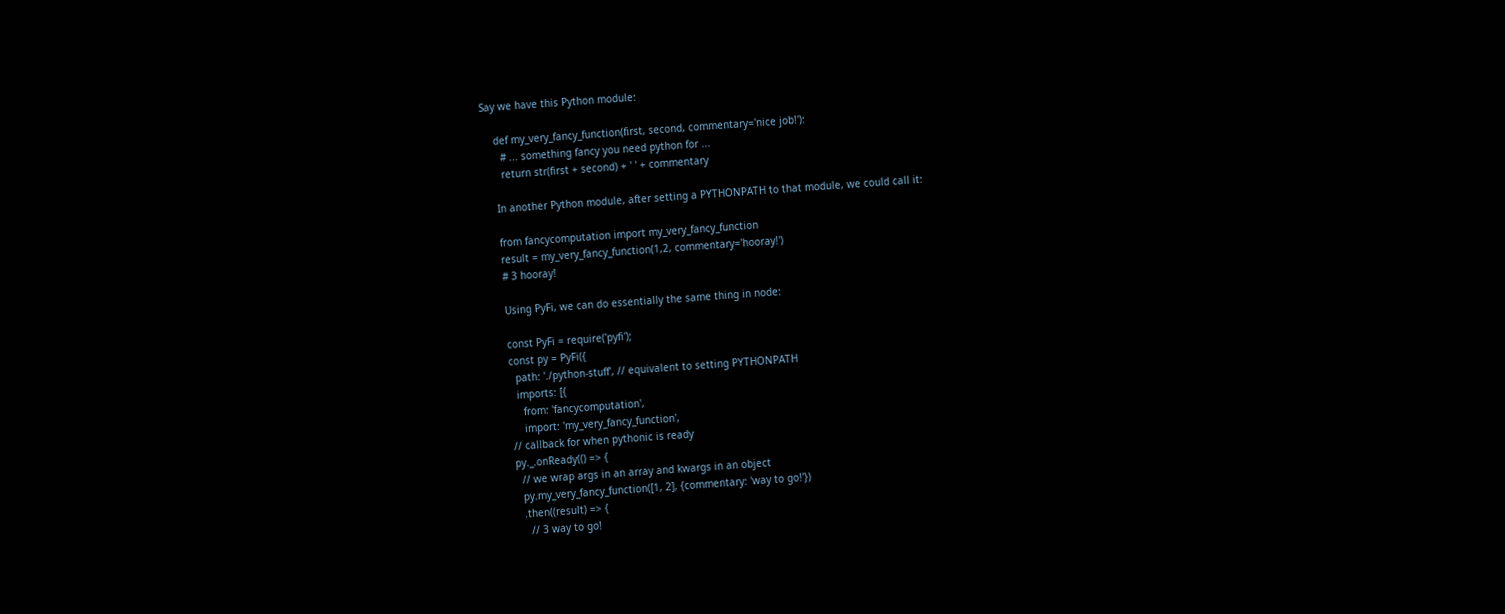Say we have this Python module:

    def my_very_fancy_function(first, second, commentary='nice job!'):
      # ... something fancy you need python for ...
      return str(first + second) + ' ' + commentary

    In another Python module, after setting a PYTHONPATH to that module, we could call it:

    from fancycomputation import my_very_fancy_function
    result = my_very_fancy_function(1,2, commentary='hooray!')
    # 3 hooray!

    Using PyFi, we can do essentially the same thing in node:

    const PyFi = require('pyfi');
    const py = PyFi({
      path: './python-stuff', // equivalent to setting PYTHONPATH
      imports: [{
        from: 'fancycomputation',
        import: 'my_very_fancy_function',
    // callback for when pythonic is ready
    py._.onReady(() => {
      // we wrap args in an array and kwargs in an object
      py.my_very_fancy_function([1, 2], {commentary: 'way to go!'})
      .then((result) => {
        // 3 way to go!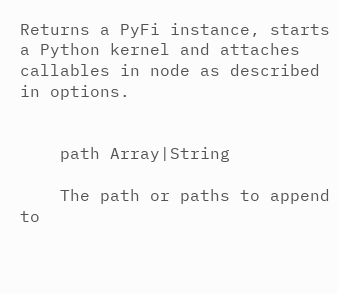Returns a PyFi instance, starts a Python kernel and attaches callables in node as described in options.


    path Array|String

    The path or paths to append to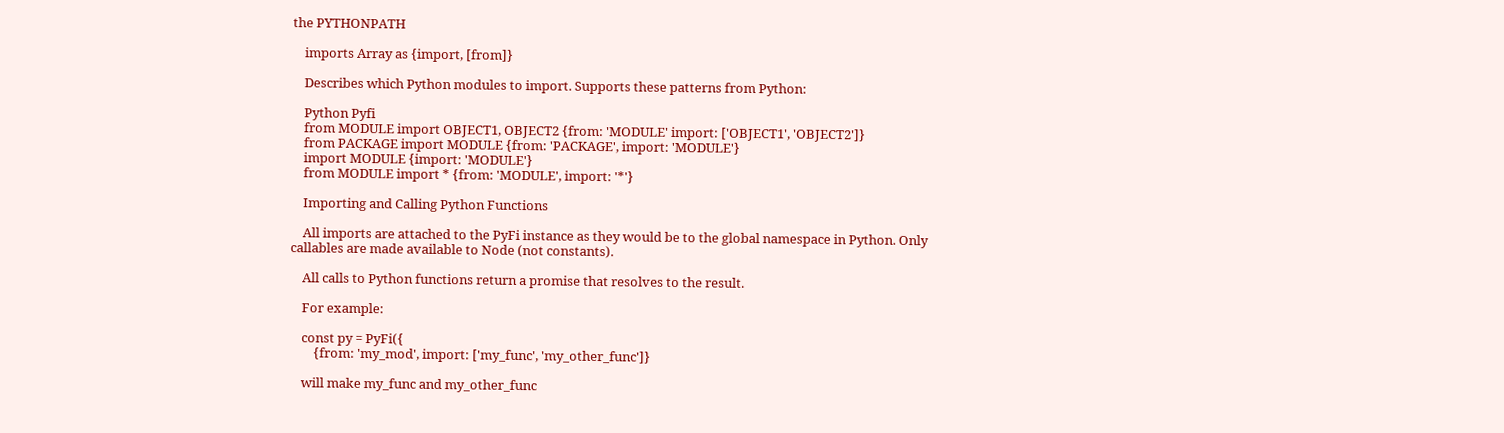the PYTHONPATH

    imports Array as {import, [from]}

    Describes which Python modules to import. Supports these patterns from Python:

    Python Pyfi
    from MODULE import OBJECT1, OBJECT2 {from: 'MODULE' import: ['OBJECT1', 'OBJECT2']}
    from PACKAGE import MODULE {from: 'PACKAGE', import: 'MODULE'}
    import MODULE {import: 'MODULE'}
    from MODULE import * {from: 'MODULE', import: '*'}

    Importing and Calling Python Functions

    All imports are attached to the PyFi instance as they would be to the global namespace in Python. Only callables are made available to Node (not constants).

    All calls to Python functions return a promise that resolves to the result.

    For example:

    const py = PyFi({
        {from: 'my_mod', import: ['my_func', 'my_other_func']}

    will make my_func and my_other_func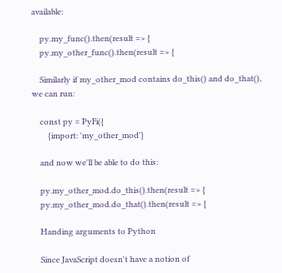available:

    py.my_func().then(result => {
    py.my_other_func().then(result => {

    Similarly if my_other_mod contains do_this() and do_that(), we can run:

    const py = PyFi({
        {import: 'my_other_mod'}

    and now we'll be able to do this:

    py.my_other_mod.do_this().then(result => {
    py.my_other_mod.do_that().then(result => {

    Handing arguments to Python

    Since JavaScript doesn't have a notion of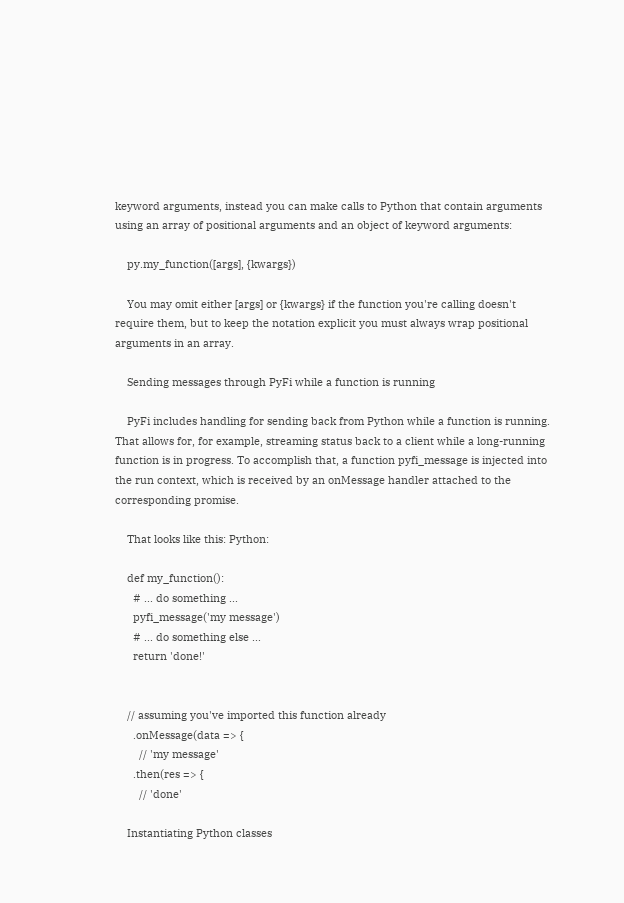keyword arguments, instead you can make calls to Python that contain arguments using an array of positional arguments and an object of keyword arguments:

    py.my_function([args], {kwargs})

    You may omit either [args] or {kwargs} if the function you're calling doesn't require them, but to keep the notation explicit you must always wrap positional arguments in an array.

    Sending messages through PyFi while a function is running

    PyFi includes handling for sending back from Python while a function is running. That allows for, for example, streaming status back to a client while a long-running function is in progress. To accomplish that, a function pyfi_message is injected into the run context, which is received by an onMessage handler attached to the corresponding promise.

    That looks like this: Python:

    def my_function():
      # ... do something ...
      pyfi_message('my message')
      # ... do something else ...
      return 'done!'


    // assuming you've imported this function already
      .onMessage(data => {
        // 'my message'
      .then(res => {
        // 'done'

    Instantiating Python classes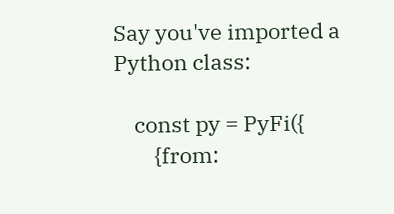Say you've imported a Python class:

    const py = PyFi({
        {from: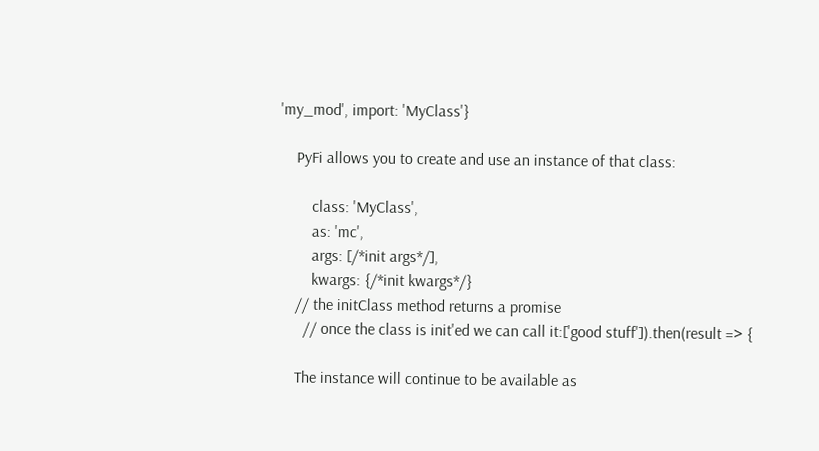'my_mod', import: 'MyClass'}

    PyFi allows you to create and use an instance of that class:

        class: 'MyClass',
        as: 'mc',
        args: [/*init args*/],
        kwargs: {/*init kwargs*/}
    // the initClass method returns a promise
      // once the class is init'ed we can call it:['good stuff']).then(result => {

    The instance will continue to be available as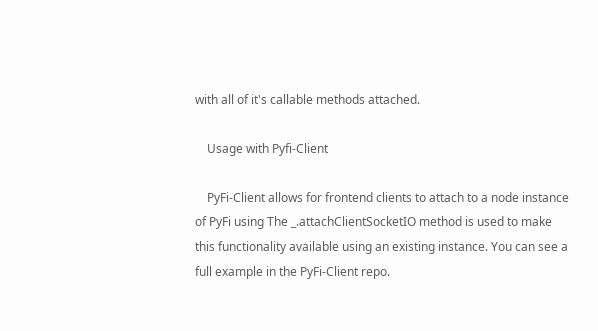with all of it's callable methods attached.

    Usage with Pyfi-Client

    PyFi-Client allows for frontend clients to attach to a node instance of PyFi using The _.attachClientSocketIO method is used to make this functionality available using an existing instance. You can see a full example in the PyFi-Client repo.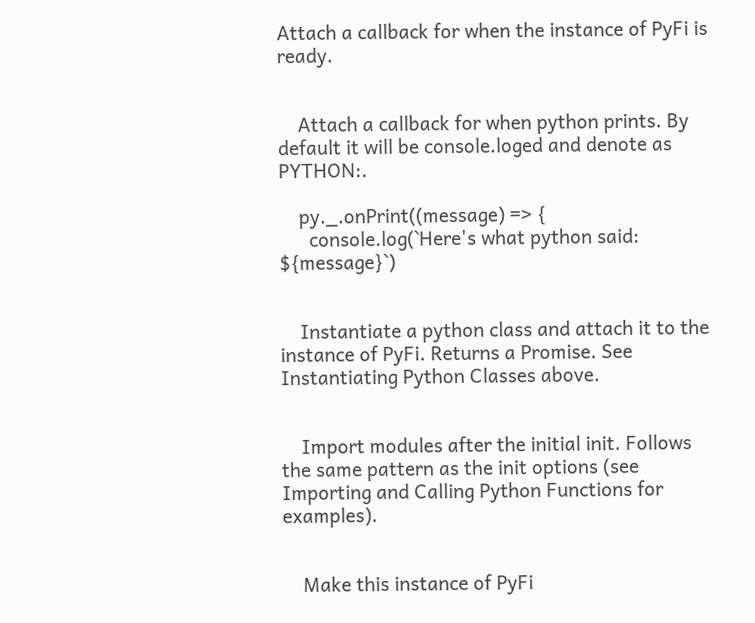Attach a callback for when the instance of PyFi is ready.


    Attach a callback for when python prints. By default it will be console.loged and denote as PYTHON:.

    py._.onPrint((message) => {
      console.log(`Here's what python said: ${message}`)


    Instantiate a python class and attach it to the instance of PyFi. Returns a Promise. See Instantiating Python Classes above.


    Import modules after the initial init. Follows the same pattern as the init options (see Importing and Calling Python Functions for examples).


    Make this instance of PyFi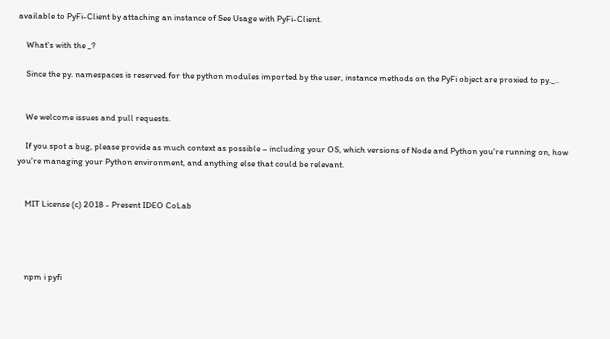available to PyFi-Client by attaching an instance of See Usage with PyFi-Client.

    What's with the _?

    Since the py. namespaces is reserved for the python modules imported by the user, instance methods on the PyFi object are proxied to py._..


    We welcome issues and pull requests.

    If you spot a bug, please provide as much context as possible – including your OS, which versions of Node and Python you're running on, how you're managing your Python environment, and anything else that could be relevant.


    MIT License (c) 2018 - Present IDEO CoLab




    npm i pyfi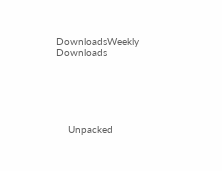DownloadsWeekly Downloads






    Unpacked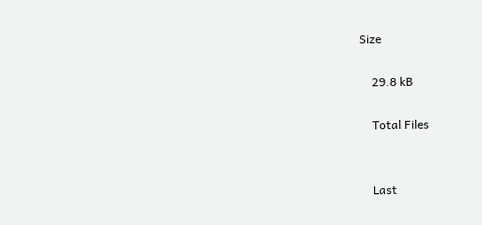Size

    29.8 kB

    Total Files


    Last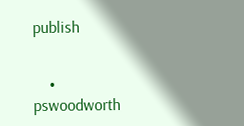publish


    • pswoodworth